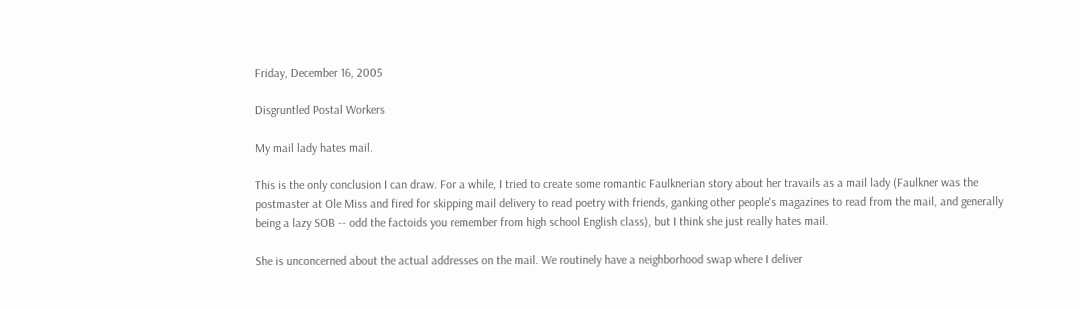Friday, December 16, 2005

Disgruntled Postal Workers

My mail lady hates mail.

This is the only conclusion I can draw. For a while, I tried to create some romantic Faulknerian story about her travails as a mail lady (Faulkner was the postmaster at Ole Miss and fired for skipping mail delivery to read poetry with friends, ganking other people's magazines to read from the mail, and generally being a lazy SOB -- odd the factoids you remember from high school English class), but I think she just really hates mail.

She is unconcerned about the actual addresses on the mail. We routinely have a neighborhood swap where I deliver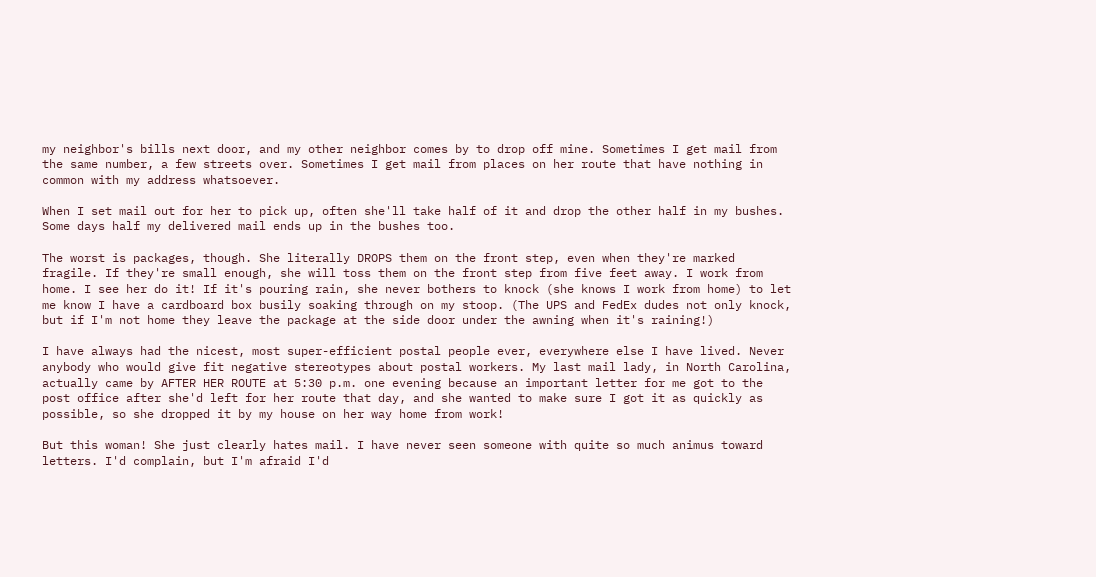my neighbor's bills next door, and my other neighbor comes by to drop off mine. Sometimes I get mail from the same number, a few streets over. Sometimes I get mail from places on her route that have nothing in common with my address whatsoever.

When I set mail out for her to pick up, often she'll take half of it and drop the other half in my bushes. Some days half my delivered mail ends up in the bushes too.

The worst is packages, though. She literally DROPS them on the front step, even when they're marked fragile. If they're small enough, she will toss them on the front step from five feet away. I work from home. I see her do it! If it's pouring rain, she never bothers to knock (she knows I work from home) to let me know I have a cardboard box busily soaking through on my stoop. (The UPS and FedEx dudes not only knock, but if I'm not home they leave the package at the side door under the awning when it's raining!)

I have always had the nicest, most super-efficient postal people ever, everywhere else I have lived. Never anybody who would give fit negative stereotypes about postal workers. My last mail lady, in North Carolina, actually came by AFTER HER ROUTE at 5:30 p.m. one evening because an important letter for me got to the post office after she'd left for her route that day, and she wanted to make sure I got it as quickly as possible, so she dropped it by my house on her way home from work!

But this woman! She just clearly hates mail. I have never seen someone with quite so much animus toward letters. I'd complain, but I'm afraid I'd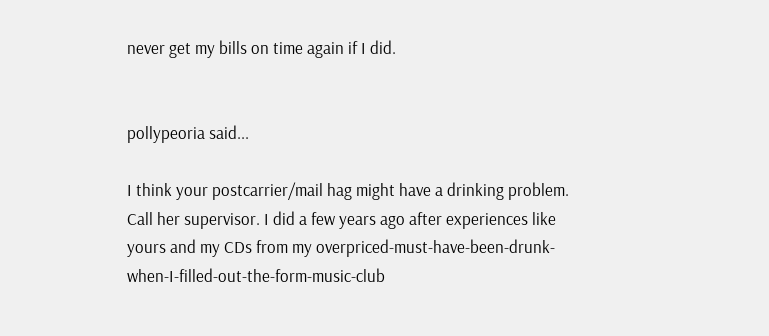never get my bills on time again if I did.


pollypeoria said...

I think your postcarrier/mail hag might have a drinking problem. Call her supervisor. I did a few years ago after experiences like yours and my CDs from my overpriced-must-have-been-drunk-when-I-filled-out-the-form-music-club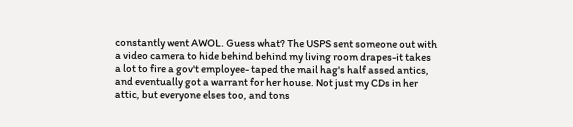constantly went AWOL. Guess what? The USPS sent someone out with a video camera to hide behind behind my living room drapes-it takes a lot to fire a gov't employee- taped the mail hag's half assed antics, and eventually got a warrant for her house. Not just my CDs in her attic, but everyone elses too, and tons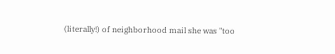(literally!) of neighborhood mail she was "too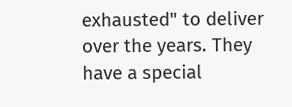exhausted" to deliver over the years. They have a special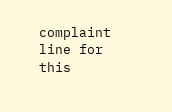complaint line for this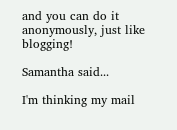and you can do it anonymously, just like blogging!

Samantha said...

I'm thinking my mail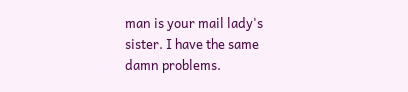man is your mail lady's sister. I have the same damn problems.